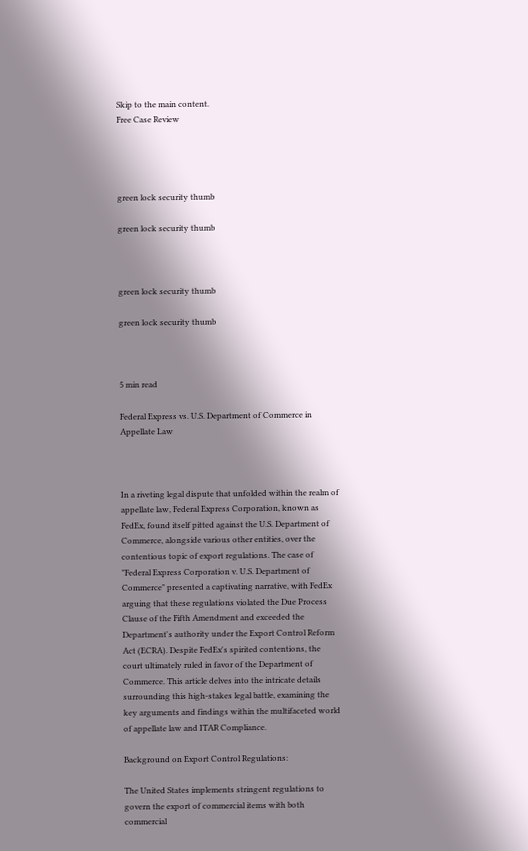Skip to the main content.
Free Case Review




green lock security thumb

green lock security thumb



green lock security thumb

green lock security thumb



5 min read

Federal Express vs. U.S. Department of Commerce in Appellate Law



In a riveting legal dispute that unfolded within the realm of appellate law, Federal Express Corporation, known as FedEx, found itself pitted against the U.S. Department of Commerce, alongside various other entities, over the contentious topic of export regulations. The case of "Federal Express Corporation v. U.S. Department of Commerce" presented a captivating narrative, with FedEx arguing that these regulations violated the Due Process Clause of the Fifth Amendment and exceeded the Department's authority under the Export Control Reform Act (ECRA). Despite FedEx's spirited contentions, the court ultimately ruled in favor of the Department of Commerce. This article delves into the intricate details surrounding this high-stakes legal battle, examining the key arguments and findings within the multifaceted world of appellate law and ITAR Compliance.

Background on Export Control Regulations:

The United States implements stringent regulations to govern the export of commercial items with both commercial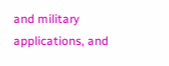and military applications, and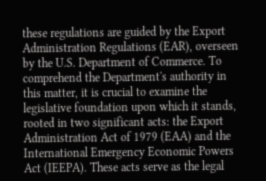these regulations are guided by the Export Administration Regulations (EAR), overseen by the U.S. Department of Commerce. To comprehend the Department's authority in this matter, it is crucial to examine the legislative foundation upon which it stands, rooted in two significant acts: the Export Administration Act of 1979 (EAA) and the International Emergency Economic Powers Act (IEEPA). These acts serve as the legal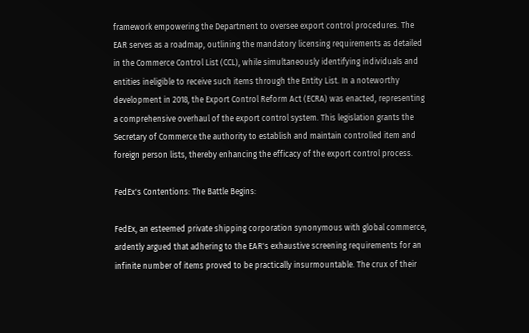framework empowering the Department to oversee export control procedures. The EAR serves as a roadmap, outlining the mandatory licensing requirements as detailed in the Commerce Control List (CCL), while simultaneously identifying individuals and entities ineligible to receive such items through the Entity List. In a noteworthy development in 2018, the Export Control Reform Act (ECRA) was enacted, representing a comprehensive overhaul of the export control system. This legislation grants the Secretary of Commerce the authority to establish and maintain controlled item and foreign person lists, thereby enhancing the efficacy of the export control process.

FedEx's Contentions: The Battle Begins:

FedEx, an esteemed private shipping corporation synonymous with global commerce, ardently argued that adhering to the EAR's exhaustive screening requirements for an infinite number of items proved to be practically insurmountable. The crux of their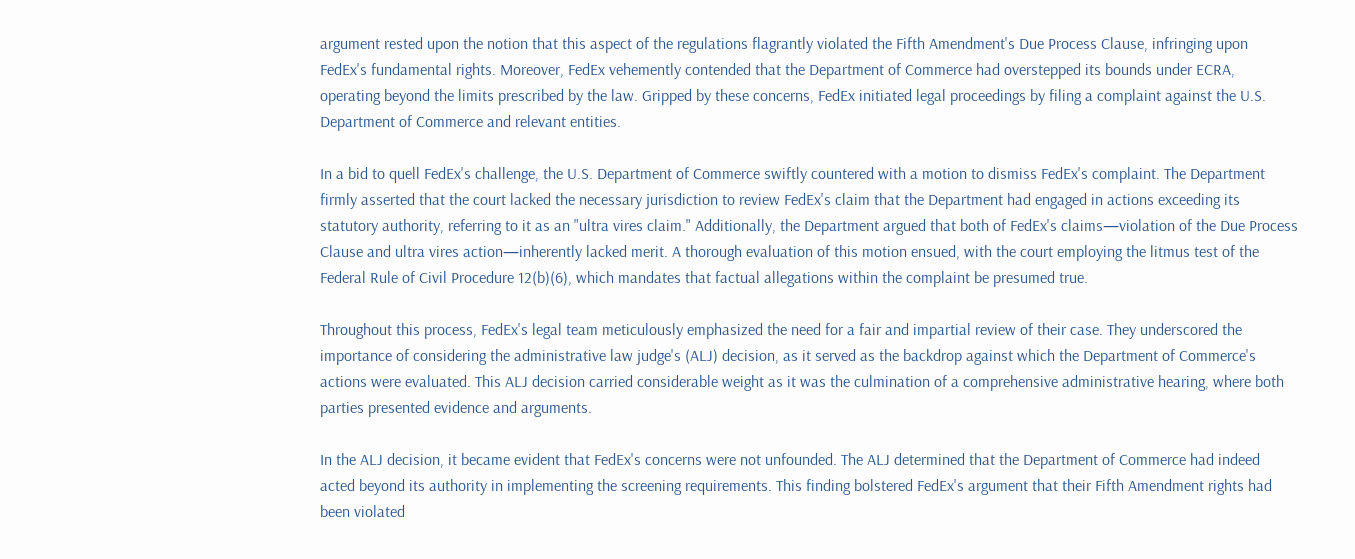argument rested upon the notion that this aspect of the regulations flagrantly violated the Fifth Amendment's Due Process Clause, infringing upon FedEx's fundamental rights. Moreover, FedEx vehemently contended that the Department of Commerce had overstepped its bounds under ECRA, operating beyond the limits prescribed by the law. Gripped by these concerns, FedEx initiated legal proceedings by filing a complaint against the U.S. Department of Commerce and relevant entities.

In a bid to quell FedEx's challenge, the U.S. Department of Commerce swiftly countered with a motion to dismiss FedEx's complaint. The Department firmly asserted that the court lacked the necessary jurisdiction to review FedEx's claim that the Department had engaged in actions exceeding its statutory authority, referring to it as an "ultra vires claim." Additionally, the Department argued that both of FedEx's claims—violation of the Due Process Clause and ultra vires action—inherently lacked merit. A thorough evaluation of this motion ensued, with the court employing the litmus test of the Federal Rule of Civil Procedure 12(b)(6), which mandates that factual allegations within the complaint be presumed true.

Throughout this process, FedEx's legal team meticulously emphasized the need for a fair and impartial review of their case. They underscored the importance of considering the administrative law judge's (ALJ) decision, as it served as the backdrop against which the Department of Commerce's actions were evaluated. This ALJ decision carried considerable weight as it was the culmination of a comprehensive administrative hearing, where both parties presented evidence and arguments.

In the ALJ decision, it became evident that FedEx's concerns were not unfounded. The ALJ determined that the Department of Commerce had indeed acted beyond its authority in implementing the screening requirements. This finding bolstered FedEx's argument that their Fifth Amendment rights had been violated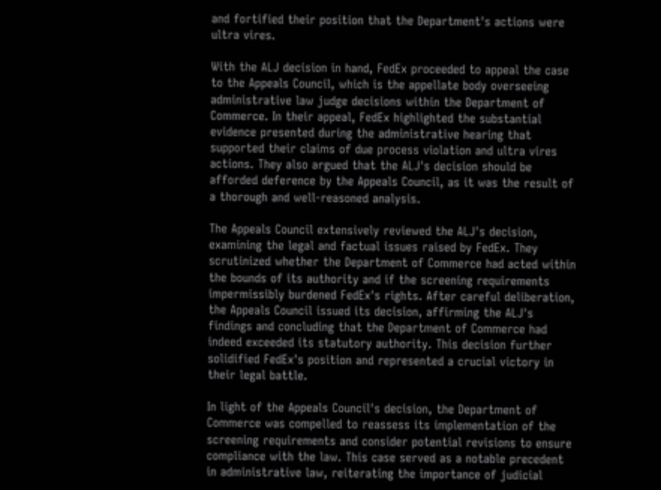and fortified their position that the Department's actions were ultra vires.

With the ALJ decision in hand, FedEx proceeded to appeal the case to the Appeals Council, which is the appellate body overseeing administrative law judge decisions within the Department of Commerce. In their appeal, FedEx highlighted the substantial evidence presented during the administrative hearing that supported their claims of due process violation and ultra vires actions. They also argued that the ALJ's decision should be afforded deference by the Appeals Council, as it was the result of a thorough and well-reasoned analysis.

The Appeals Council extensively reviewed the ALJ's decision, examining the legal and factual issues raised by FedEx. They scrutinized whether the Department of Commerce had acted within the bounds of its authority and if the screening requirements impermissibly burdened FedEx's rights. After careful deliberation, the Appeals Council issued its decision, affirming the ALJ's findings and concluding that the Department of Commerce had indeed exceeded its statutory authority. This decision further solidified FedEx's position and represented a crucial victory in their legal battle.

In light of the Appeals Council's decision, the Department of Commerce was compelled to reassess its implementation of the screening requirements and consider potential revisions to ensure compliance with the law. This case served as a notable precedent in administrative law, reiterating the importance of judicial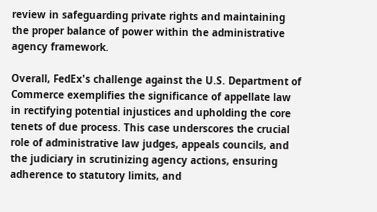review in safeguarding private rights and maintaining the proper balance of power within the administrative agency framework.

Overall, FedEx's challenge against the U.S. Department of Commerce exemplifies the significance of appellate law in rectifying potential injustices and upholding the core tenets of due process. This case underscores the crucial role of administrative law judges, appeals councils, and the judiciary in scrutinizing agency actions, ensuring adherence to statutory limits, and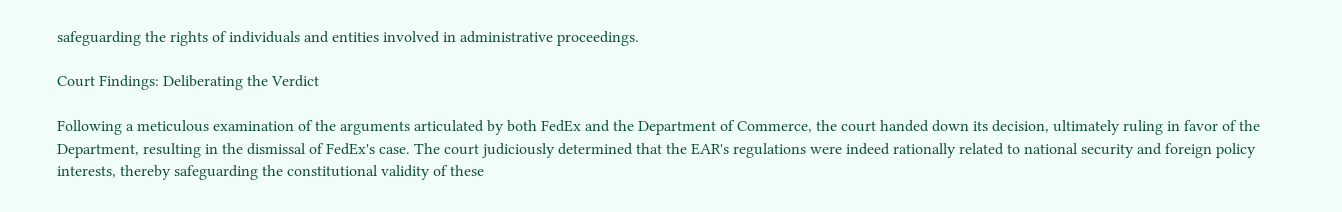safeguarding the rights of individuals and entities involved in administrative proceedings.

Court Findings: Deliberating the Verdict

Following a meticulous examination of the arguments articulated by both FedEx and the Department of Commerce, the court handed down its decision, ultimately ruling in favor of the Department, resulting in the dismissal of FedEx's case. The court judiciously determined that the EAR's regulations were indeed rationally related to national security and foreign policy interests, thereby safeguarding the constitutional validity of these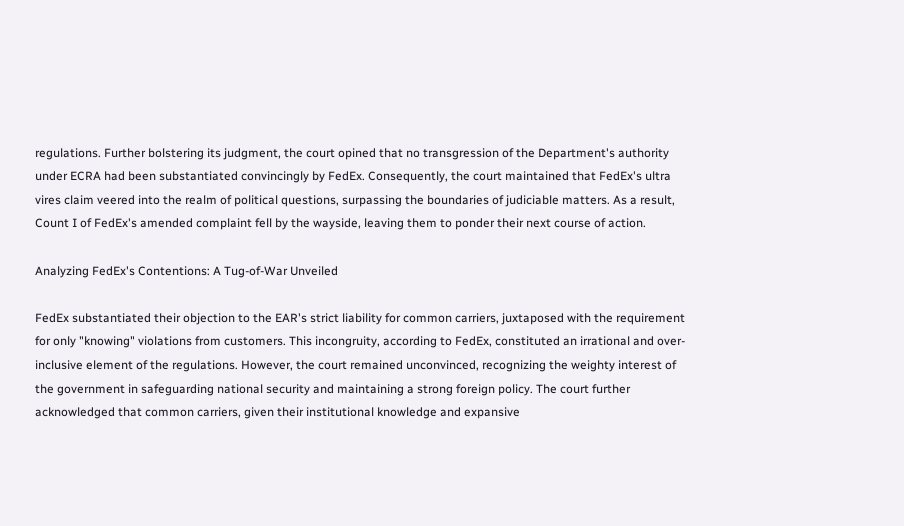regulations. Further bolstering its judgment, the court opined that no transgression of the Department's authority under ECRA had been substantiated convincingly by FedEx. Consequently, the court maintained that FedEx's ultra vires claim veered into the realm of political questions, surpassing the boundaries of judiciable matters. As a result, Count I of FedEx's amended complaint fell by the wayside, leaving them to ponder their next course of action.

Analyzing FedEx's Contentions: A Tug-of-War Unveiled

FedEx substantiated their objection to the EAR's strict liability for common carriers, juxtaposed with the requirement for only "knowing" violations from customers. This incongruity, according to FedEx, constituted an irrational and over-inclusive element of the regulations. However, the court remained unconvinced, recognizing the weighty interest of the government in safeguarding national security and maintaining a strong foreign policy. The court further acknowledged that common carriers, given their institutional knowledge and expansive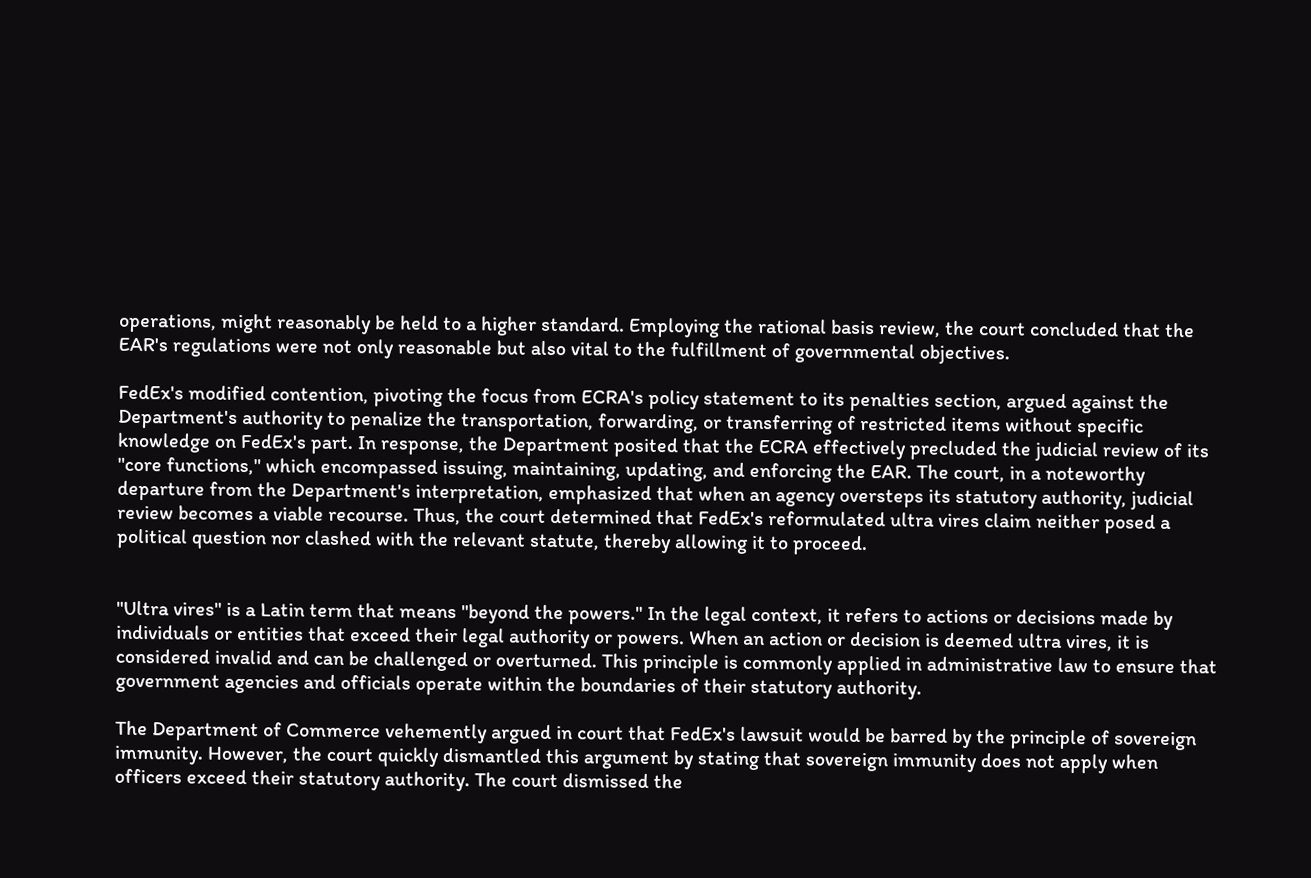operations, might reasonably be held to a higher standard. Employing the rational basis review, the court concluded that the EAR's regulations were not only reasonable but also vital to the fulfillment of governmental objectives.

FedEx's modified contention, pivoting the focus from ECRA's policy statement to its penalties section, argued against the Department's authority to penalize the transportation, forwarding, or transferring of restricted items without specific knowledge on FedEx's part. In response, the Department posited that the ECRA effectively precluded the judicial review of its "core functions," which encompassed issuing, maintaining, updating, and enforcing the EAR. The court, in a noteworthy departure from the Department's interpretation, emphasized that when an agency oversteps its statutory authority, judicial review becomes a viable recourse. Thus, the court determined that FedEx's reformulated ultra vires claim neither posed a political question nor clashed with the relevant statute, thereby allowing it to proceed.


"Ultra vires" is a Latin term that means "beyond the powers." In the legal context, it refers to actions or decisions made by individuals or entities that exceed their legal authority or powers. When an action or decision is deemed ultra vires, it is considered invalid and can be challenged or overturned. This principle is commonly applied in administrative law to ensure that government agencies and officials operate within the boundaries of their statutory authority.

The Department of Commerce vehemently argued in court that FedEx's lawsuit would be barred by the principle of sovereign immunity. However, the court quickly dismantled this argument by stating that sovereign immunity does not apply when officers exceed their statutory authority. The court dismissed the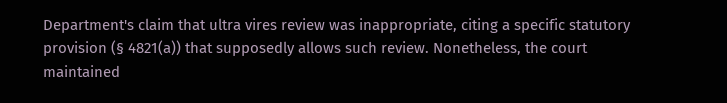Department's claim that ultra vires review was inappropriate, citing a specific statutory provision (§ 4821(a)) that supposedly allows such review. Nonetheless, the court maintained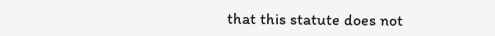that this statute does not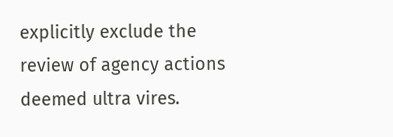explicitly exclude the review of agency actions deemed ultra vires.